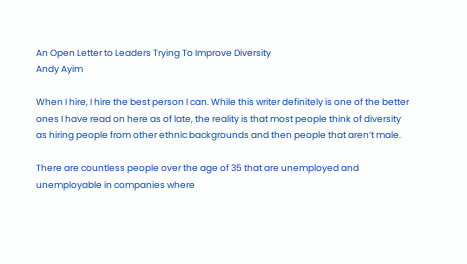An Open Letter to Leaders Trying To Improve Diversity
Andy Ayim

When I hire, I hire the best person I can. While this writer definitely is one of the better ones I have read on here as of late, the reality is that most people think of diversity as hiring people from other ethnic backgrounds and then people that aren’t male.

There are countless people over the age of 35 that are unemployed and unemployable in companies where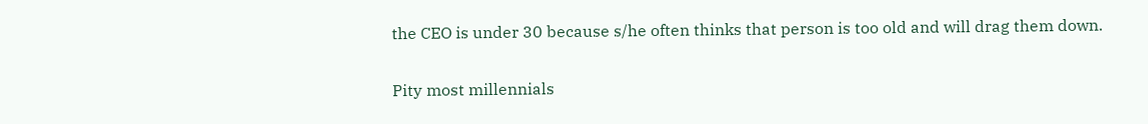the CEO is under 30 because s/he often thinks that person is too old and will drag them down.

Pity most millennials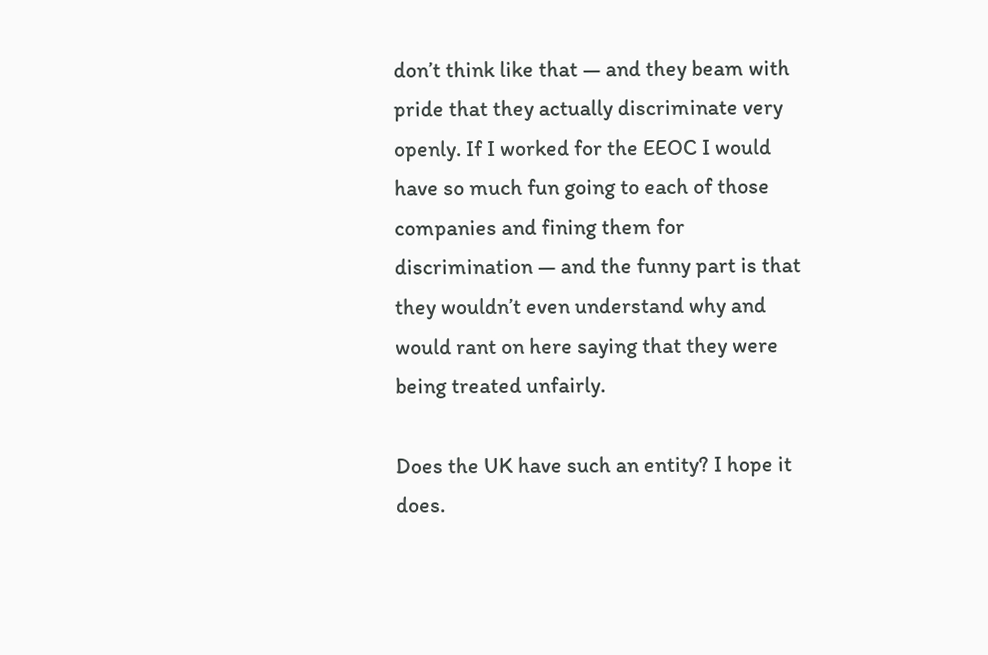don’t think like that — and they beam with pride that they actually discriminate very openly. If I worked for the EEOC I would have so much fun going to each of those companies and fining them for discrimination — and the funny part is that they wouldn’t even understand why and would rant on here saying that they were being treated unfairly.

Does the UK have such an entity? I hope it does.